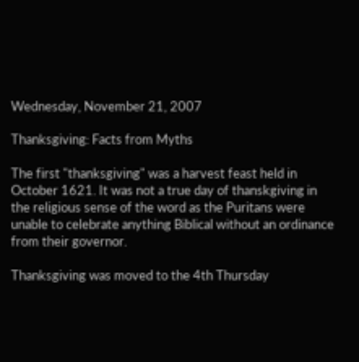Wednesday, November 21, 2007

Thanksgiving: Facts from Myths

The first "thanksgiving" was a harvest feast held in October 1621. It was not a true day of thanskgiving in the religious sense of the word as the Puritans were unable to celebrate anything Biblical without an ordinance from their governor.

Thanksgiving was moved to the 4th Thursday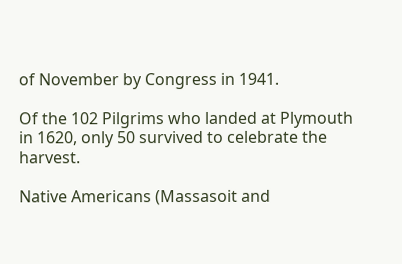of November by Congress in 1941.

Of the 102 Pilgrims who landed at Plymouth in 1620, only 50 survived to celebrate the harvest.

Native Americans (Massasoit and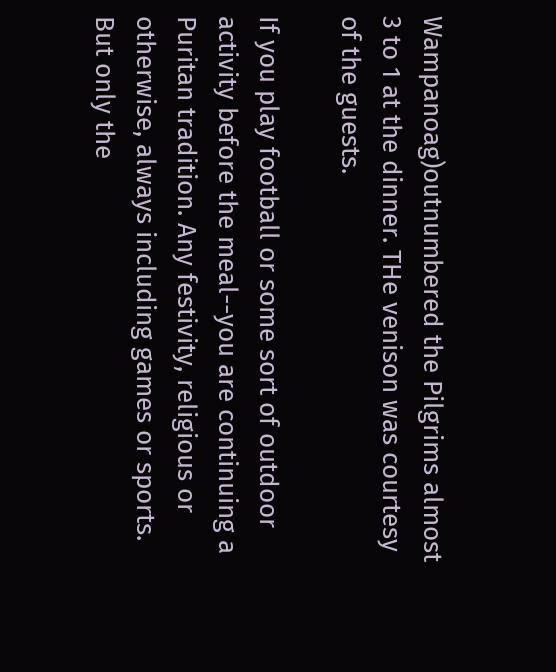Wampanoag)outnumbered the Pilgrims almost 3 to 1 at the dinner. THe venison was courtesy of the guests.

If you play football or some sort of outdoor activity before the meal--you are continuing a Puritan tradition. Any festivity, religious or otherwise, always including games or sports. But only the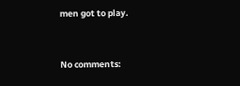men got to play.


No comments: